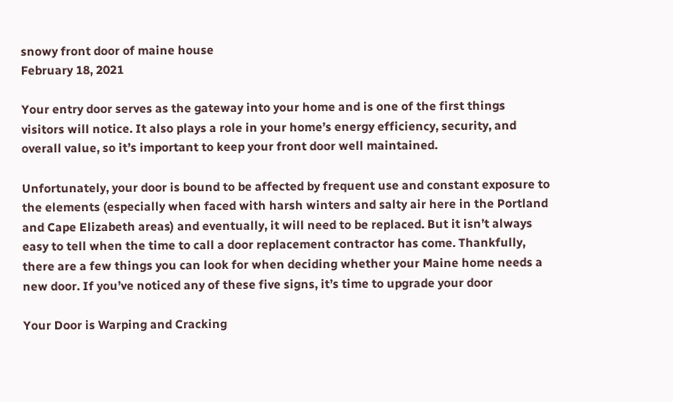snowy front door of maine house
February 18, 2021

Your entry door serves as the gateway into your home and is one of the first things visitors will notice. It also plays a role in your home’s energy efficiency, security, and overall value, so it’s important to keep your front door well maintained.

Unfortunately, your door is bound to be affected by frequent use and constant exposure to the elements (especially when faced with harsh winters and salty air here in the Portland and Cape Elizabeth areas) and eventually, it will need to be replaced. But it isn’t always easy to tell when the time to call a door replacement contractor has come. Thankfully, there are a few things you can look for when deciding whether your Maine home needs a new door. If you’ve noticed any of these five signs, it’s time to upgrade your door

Your Door is Warping and Cracking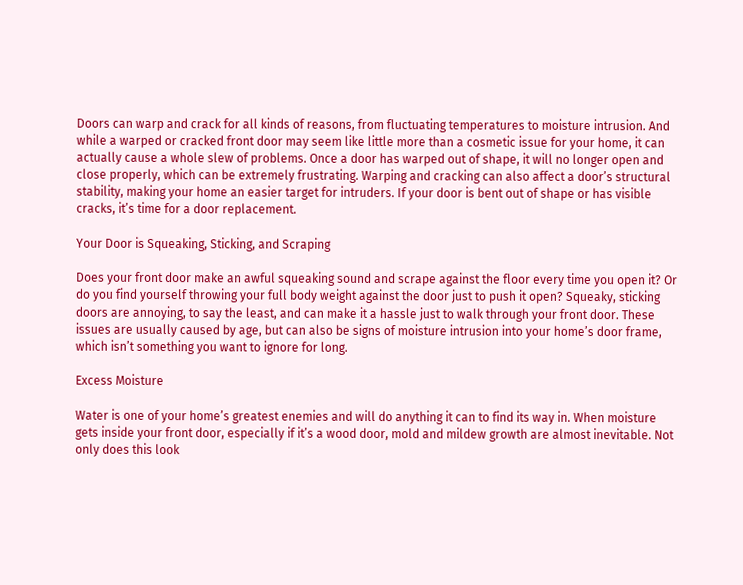Doors can warp and crack for all kinds of reasons, from fluctuating temperatures to moisture intrusion. And while a warped or cracked front door may seem like little more than a cosmetic issue for your home, it can actually cause a whole slew of problems. Once a door has warped out of shape, it will no longer open and close properly, which can be extremely frustrating. Warping and cracking can also affect a door’s structural stability, making your home an easier target for intruders. If your door is bent out of shape or has visible cracks, it’s time for a door replacement.

Your Door is Squeaking, Sticking, and Scraping

Does your front door make an awful squeaking sound and scrape against the floor every time you open it? Or do you find yourself throwing your full body weight against the door just to push it open? Squeaky, sticking doors are annoying, to say the least, and can make it a hassle just to walk through your front door. These issues are usually caused by age, but can also be signs of moisture intrusion into your home’s door frame, which isn’t something you want to ignore for long.

Excess Moisture

Water is one of your home’s greatest enemies and will do anything it can to find its way in. When moisture gets inside your front door, especially if it’s a wood door, mold and mildew growth are almost inevitable. Not only does this look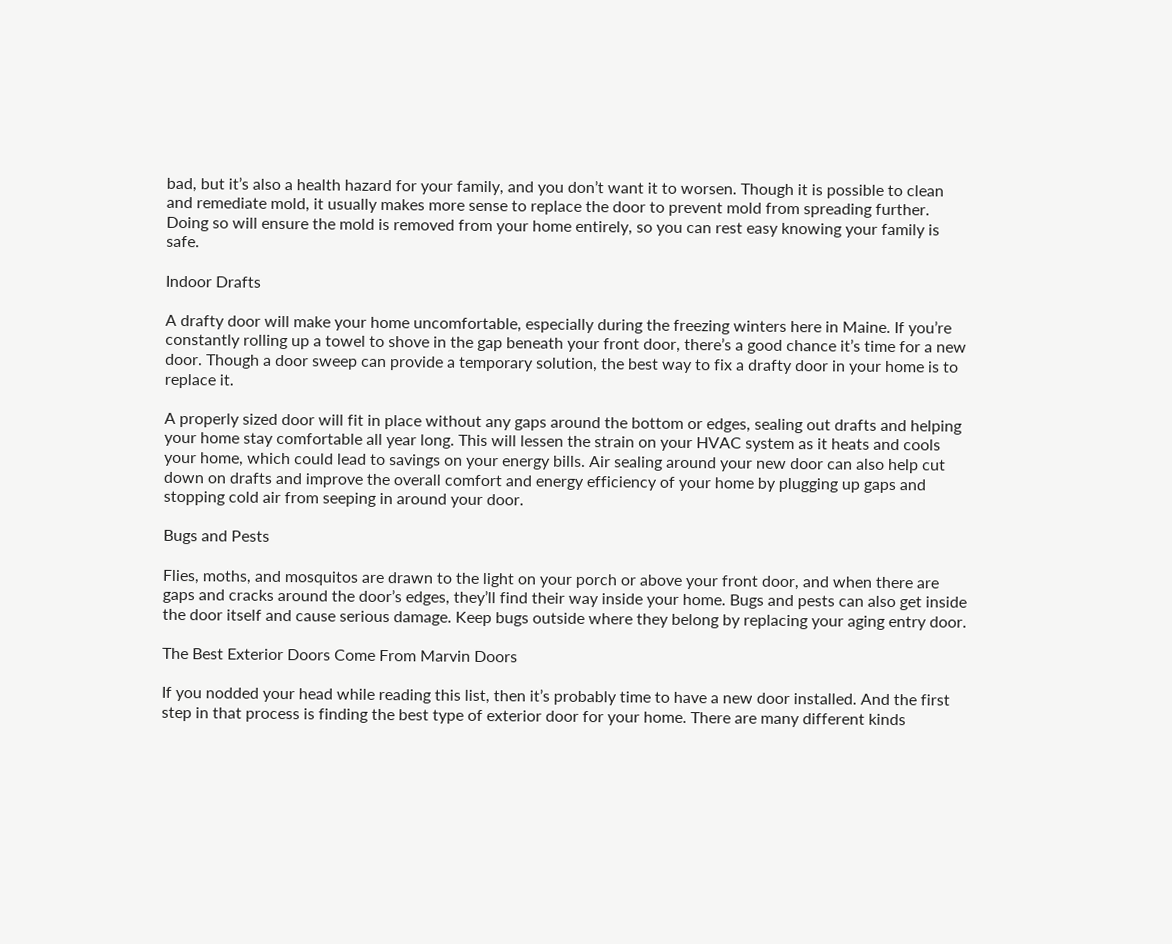bad, but it’s also a health hazard for your family, and you don’t want it to worsen. Though it is possible to clean and remediate mold, it usually makes more sense to replace the door to prevent mold from spreading further. Doing so will ensure the mold is removed from your home entirely, so you can rest easy knowing your family is safe.

Indoor Drafts

A drafty door will make your home uncomfortable, especially during the freezing winters here in Maine. If you’re constantly rolling up a towel to shove in the gap beneath your front door, there’s a good chance it’s time for a new door. Though a door sweep can provide a temporary solution, the best way to fix a drafty door in your home is to replace it.

A properly sized door will fit in place without any gaps around the bottom or edges, sealing out drafts and helping your home stay comfortable all year long. This will lessen the strain on your HVAC system as it heats and cools your home, which could lead to savings on your energy bills. Air sealing around your new door can also help cut down on drafts and improve the overall comfort and energy efficiency of your home by plugging up gaps and stopping cold air from seeping in around your door.

Bugs and Pests

Flies, moths, and mosquitos are drawn to the light on your porch or above your front door, and when there are gaps and cracks around the door’s edges, they’ll find their way inside your home. Bugs and pests can also get inside the door itself and cause serious damage. Keep bugs outside where they belong by replacing your aging entry door.

The Best Exterior Doors Come From Marvin Doors

If you nodded your head while reading this list, then it’s probably time to have a new door installed. And the first step in that process is finding the best type of exterior door for your home. There are many different kinds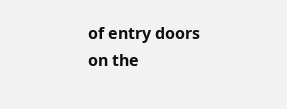of entry doors on the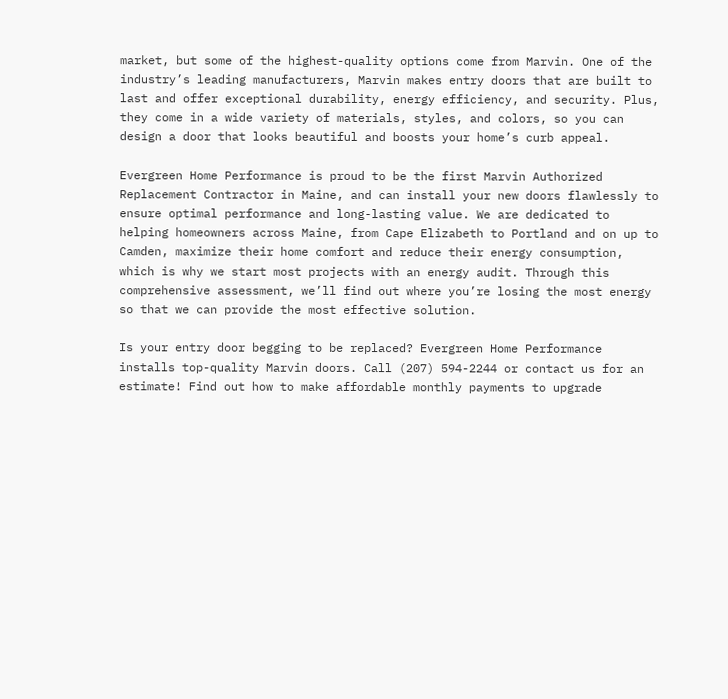market, but some of the highest-quality options come from Marvin. One of the industry’s leading manufacturers, Marvin makes entry doors that are built to last and offer exceptional durability, energy efficiency, and security. Plus, they come in a wide variety of materials, styles, and colors, so you can design a door that looks beautiful and boosts your home’s curb appeal.

Evergreen Home Performance is proud to be the first Marvin Authorized Replacement Contractor in Maine, and can install your new doors flawlessly to ensure optimal performance and long-lasting value. We are dedicated to helping homeowners across Maine, from Cape Elizabeth to Portland and on up to Camden, maximize their home comfort and reduce their energy consumption, which is why we start most projects with an energy audit. Through this comprehensive assessment, we’ll find out where you’re losing the most energy so that we can provide the most effective solution.

Is your entry door begging to be replaced? Evergreen Home Performance installs top-quality Marvin doors. Call (207) 594-2244 or contact us for an estimate! Find out how to make affordable monthly payments to upgrade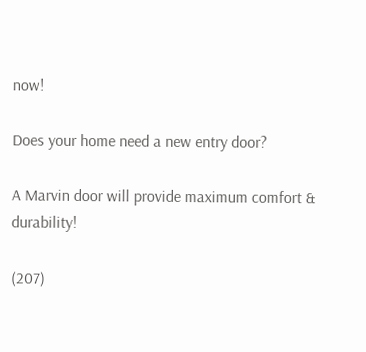now!

Does your home need a new entry door?

A Marvin door will provide maximum comfort & durability!

(207)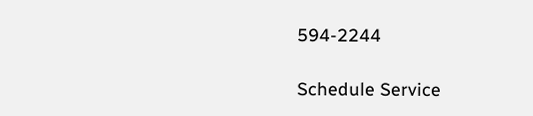594-2244

Schedule Service